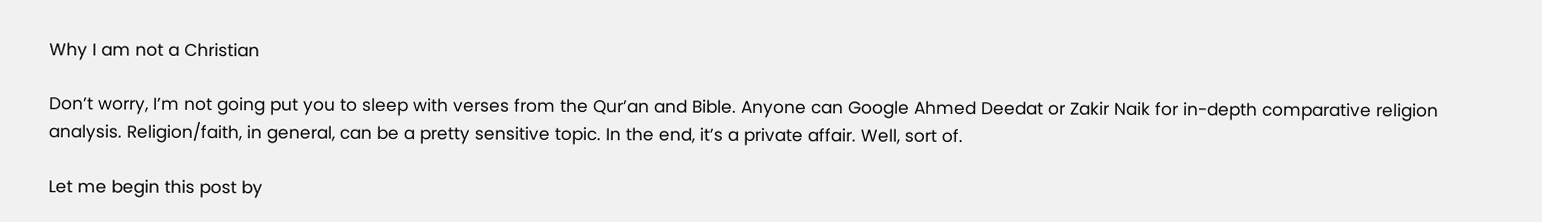Why I am not a Christian

Don’t worry, I’m not going put you to sleep with verses from the Qur’an and Bible. Anyone can Google Ahmed Deedat or Zakir Naik for in-depth comparative religion analysis. Religion/faith, in general, can be a pretty sensitive topic. In the end, it’s a private affair. Well, sort of.

Let me begin this post by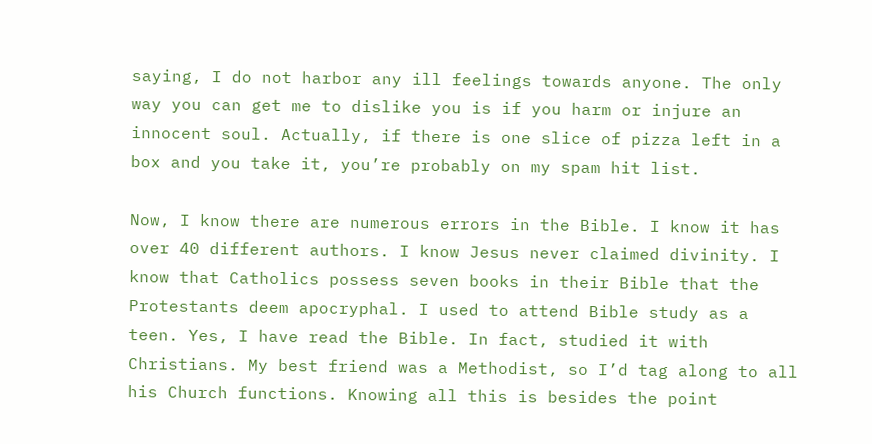saying, I do not harbor any ill feelings towards anyone. The only way you can get me to dislike you is if you harm or injure an innocent soul. Actually, if there is one slice of pizza left in a box and you take it, you’re probably on my spam hit list.

Now, I know there are numerous errors in the Bible. I know it has over 40 different authors. I know Jesus never claimed divinity. I know that Catholics possess seven books in their Bible that the Protestants deem apocryphal. I used to attend Bible study as a teen. Yes, I have read the Bible. In fact, studied it with Christians. My best friend was a Methodist, so I’d tag along to all his Church functions. Knowing all this is besides the point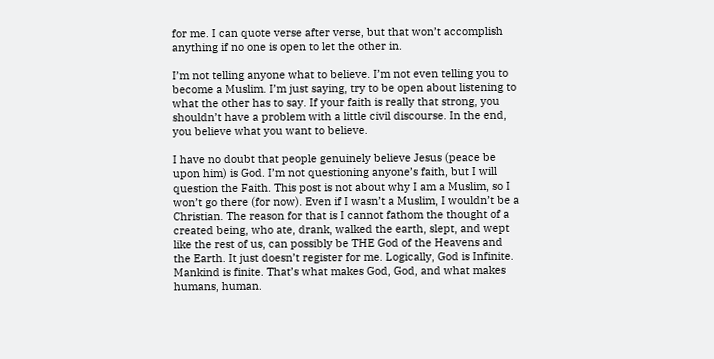for me. I can quote verse after verse, but that won’t accomplish anything if no one is open to let the other in.

I’m not telling anyone what to believe. I’m not even telling you to become a Muslim. I’m just saying, try to be open about listening to what the other has to say. If your faith is really that strong, you shouldn’t have a problem with a little civil discourse. In the end, you believe what you want to believe.

I have no doubt that people genuinely believe Jesus (peace be upon him) is God. I’m not questioning anyone’s faith, but I will question the Faith. This post is not about why I am a Muslim, so I won’t go there (for now). Even if I wasn’t a Muslim, I wouldn’t be a Christian. The reason for that is I cannot fathom the thought of a created being, who ate, drank, walked the earth, slept, and wept like the rest of us, can possibly be THE God of the Heavens and the Earth. It just doesn’t register for me. Logically, God is Infinite. Mankind is finite. That’s what makes God, God, and what makes humans, human.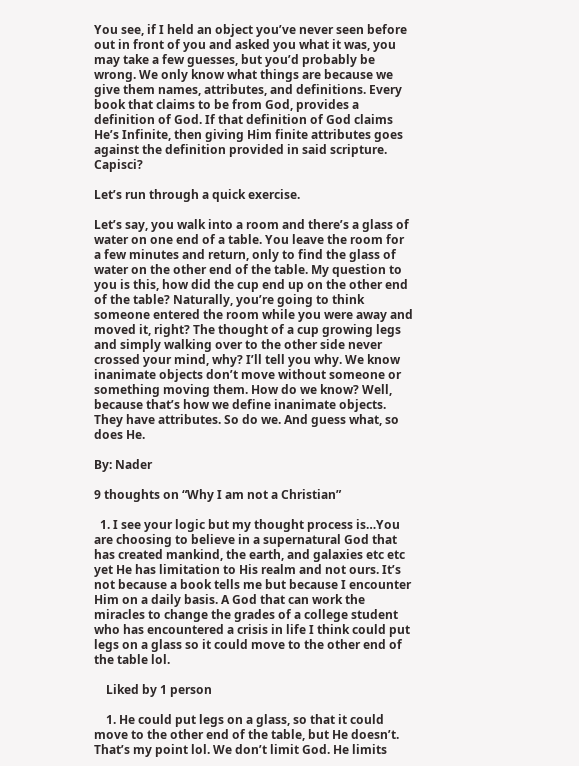You see, if I held an object you’ve never seen before out in front of you and asked you what it was, you may take a few guesses, but you’d probably be wrong. We only know what things are because we give them names, attributes, and definitions. Every book that claims to be from God, provides a definition of God. If that definition of God claims He’s Infinite, then giving Him finite attributes goes against the definition provided in said scripture. Capisci?

Let’s run through a quick exercise.

Let’s say, you walk into a room and there’s a glass of water on one end of a table. You leave the room for a few minutes and return, only to find the glass of water on the other end of the table. My question to you is this, how did the cup end up on the other end of the table? Naturally, you’re going to think someone entered the room while you were away and moved it, right? The thought of a cup growing legs and simply walking over to the other side never crossed your mind, why? I’ll tell you why. We know inanimate objects don’t move without someone or something moving them. How do we know? Well, because that’s how we define inanimate objects. They have attributes. So do we. And guess what, so does He.

By: Nader

9 thoughts on “Why I am not a Christian”

  1. I see your logic but my thought process is…You are choosing to believe in a supernatural God that has created mankind, the earth, and galaxies etc etc yet He has limitation to His realm and not ours. It’s not because a book tells me but because I encounter Him on a daily basis. A God that can work the miracles to change the grades of a college student who has encountered a crisis in life I think could put legs on a glass so it could move to the other end of the table lol.

    Liked by 1 person

    1. He could put legs on a glass, so that it could move to the other end of the table, but He doesn’t. That’s my point lol. We don’t limit God. He limits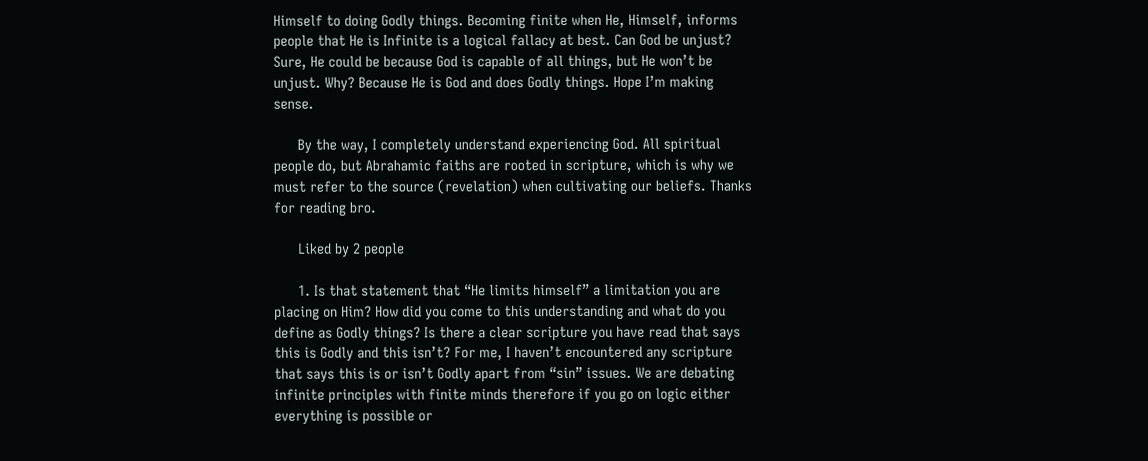Himself to doing Godly things. Becoming finite when He, Himself, informs people that He is Infinite is a logical fallacy at best. Can God be unjust? Sure, He could be because God is capable of all things, but He won’t be unjust. Why? Because He is God and does Godly things. Hope I’m making sense.

      By the way, I completely understand experiencing God. All spiritual people do, but Abrahamic faiths are rooted in scripture, which is why we must refer to the source (revelation) when cultivating our beliefs. Thanks for reading bro.

      Liked by 2 people

      1. Is that statement that “He limits himself” a limitation you are placing on Him? How did you come to this understanding and what do you define as Godly things? Is there a clear scripture you have read that says this is Godly and this isn’t? For me, I haven’t encountered any scripture that says this is or isn’t Godly apart from “sin” issues. We are debating infinite principles with finite minds therefore if you go on logic either everything is possible or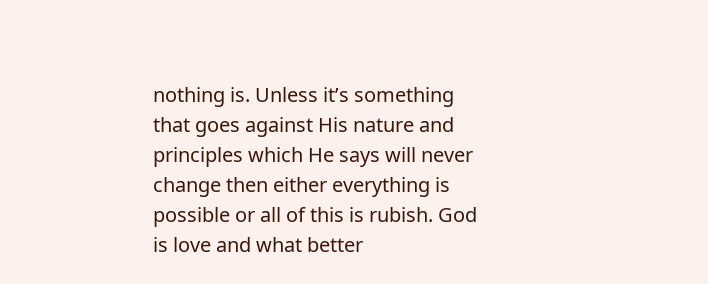nothing is. Unless it’s something that goes against His nature and principles which He says will never change then either everything is possible or all of this is rubish. God is love and what better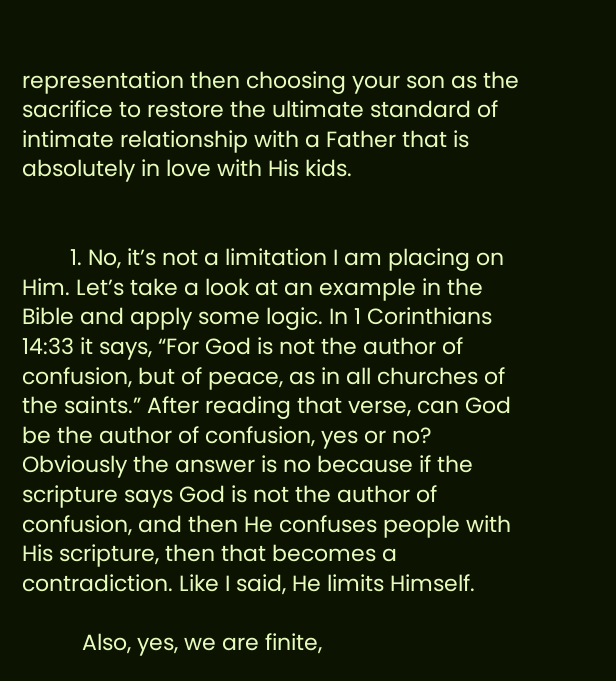representation then choosing your son as the sacrifice to restore the ultimate standard of intimate relationship with a Father that is absolutely in love with His kids.


        1. No, it’s not a limitation I am placing on Him. Let’s take a look at an example in the Bible and apply some logic. In 1 Corinthians 14:33 it says, “For God is not the author of confusion, but of peace, as in all churches of the saints.” After reading that verse, can God be the author of confusion, yes or no? Obviously the answer is no because if the scripture says God is not the author of confusion, and then He confuses people with His scripture, then that becomes a contradiction. Like I said, He limits Himself.

          Also, yes, we are finite,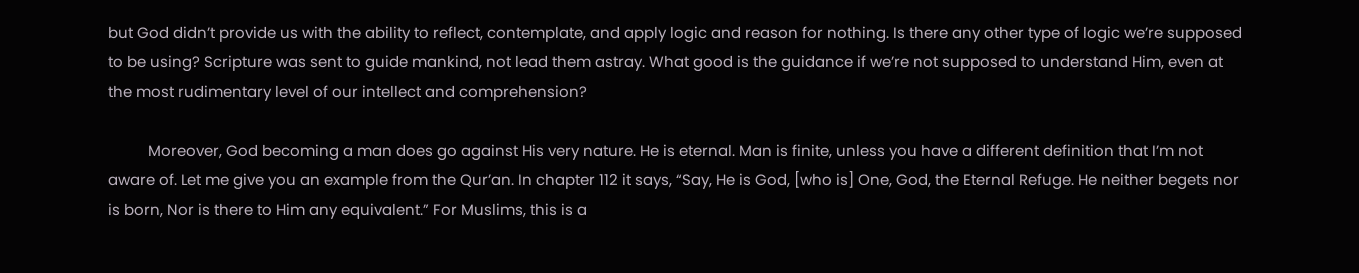but God didn’t provide us with the ability to reflect, contemplate, and apply logic and reason for nothing. Is there any other type of logic we’re supposed to be using? Scripture was sent to guide mankind, not lead them astray. What good is the guidance if we’re not supposed to understand Him, even at the most rudimentary level of our intellect and comprehension?

          Moreover, God becoming a man does go against His very nature. He is eternal. Man is finite, unless you have a different definition that I’m not aware of. Let me give you an example from the Qur’an. In chapter 112 it says, “Say, He is God, [who is] One, God, the Eternal Refuge. He neither begets nor is born, Nor is there to Him any equivalent.” For Muslims, this is a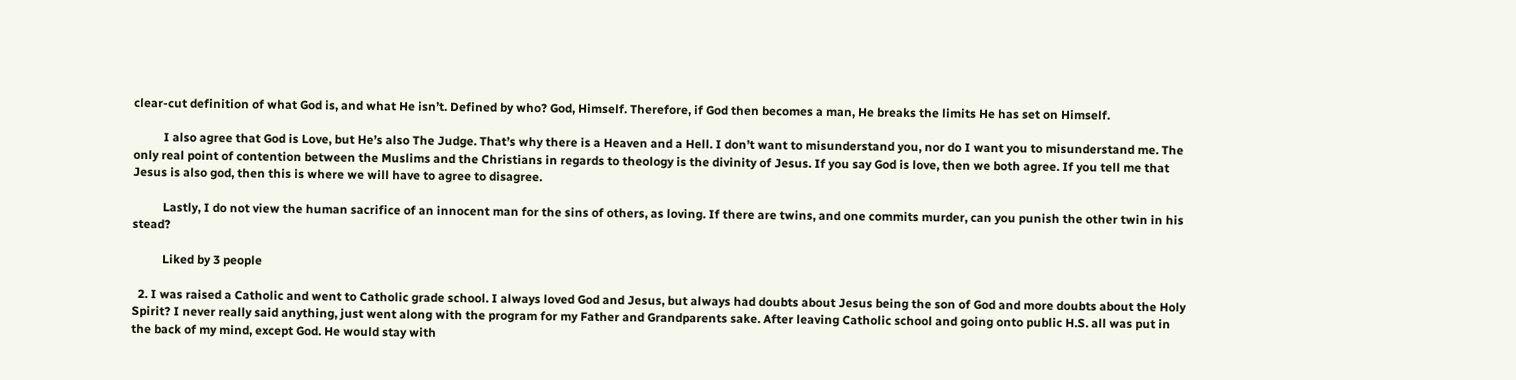clear-cut definition of what God is, and what He isn’t. Defined by who? God, Himself. Therefore, if God then becomes a man, He breaks the limits He has set on Himself.

          I also agree that God is Love, but He’s also The Judge. That’s why there is a Heaven and a Hell. I don’t want to misunderstand you, nor do I want you to misunderstand me. The only real point of contention between the Muslims and the Christians in regards to theology is the divinity of Jesus. If you say God is love, then we both agree. If you tell me that Jesus is also god, then this is where we will have to agree to disagree.

          Lastly, I do not view the human sacrifice of an innocent man for the sins of others, as loving. If there are twins, and one commits murder, can you punish the other twin in his stead?

          Liked by 3 people

  2. I was raised a Catholic and went to Catholic grade school. I always loved God and Jesus, but always had doubts about Jesus being the son of God and more doubts about the Holy Spirit? I never really said anything, just went along with the program for my Father and Grandparents sake. After leaving Catholic school and going onto public H.S. all was put in the back of my mind, except God. He would stay with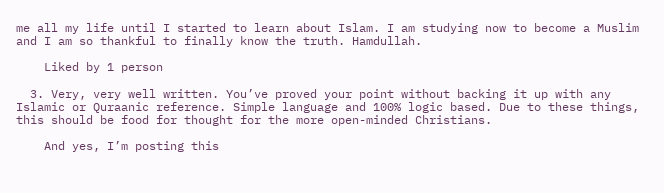me all my life until I started to learn about Islam. I am studying now to become a Muslim and I am so thankful to finally know the truth. Hamdullah.

    Liked by 1 person

  3. Very, very well written. You’ve proved your point without backing it up with any Islamic or Quraanic reference. Simple language and 100% logic based. Due to these things, this should be food for thought for the more open-minded Christians.

    And yes, I’m posting this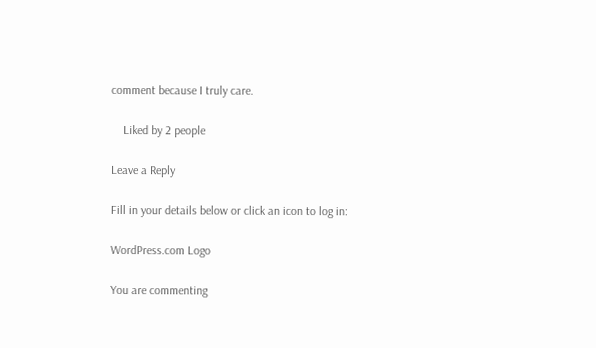comment because I truly care.

    Liked by 2 people

Leave a Reply

Fill in your details below or click an icon to log in:

WordPress.com Logo

You are commenting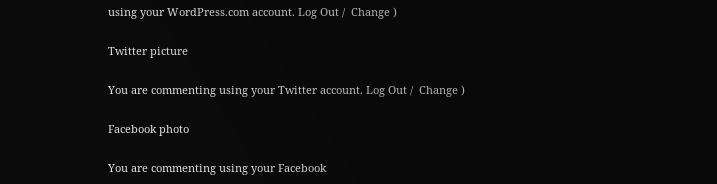using your WordPress.com account. Log Out /  Change )

Twitter picture

You are commenting using your Twitter account. Log Out /  Change )

Facebook photo

You are commenting using your Facebook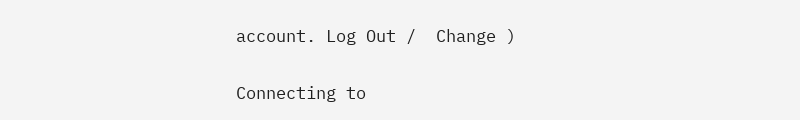account. Log Out /  Change )

Connecting to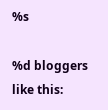%s

%d bloggers like this: